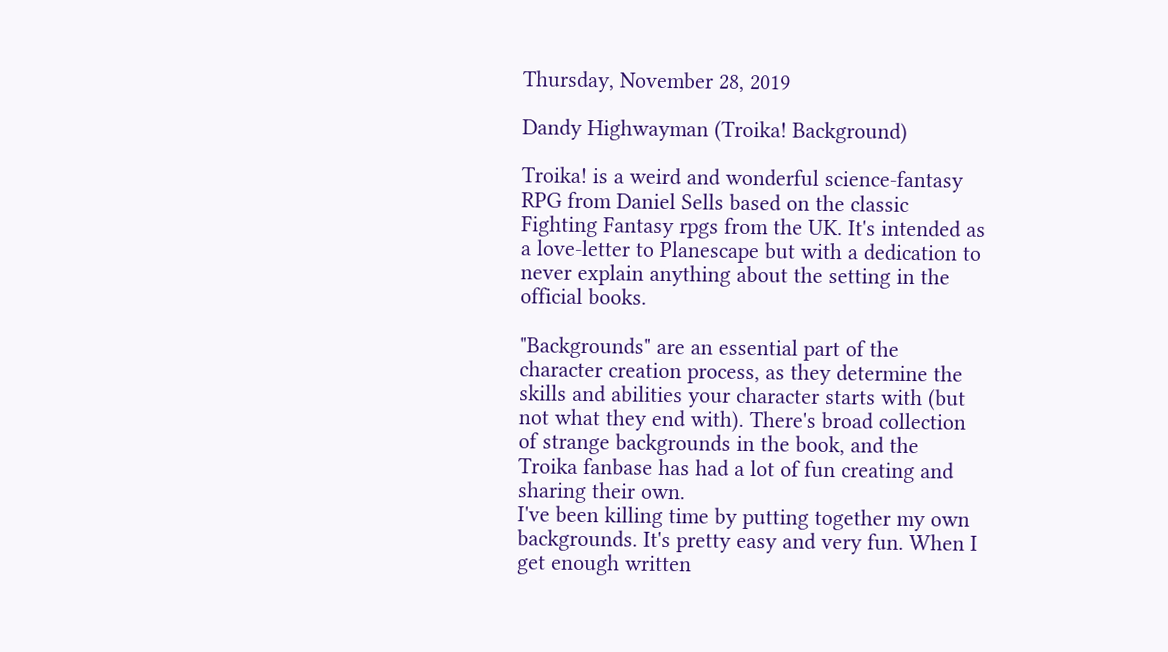Thursday, November 28, 2019

Dandy Highwayman (Troika! Background)

Troika! is a weird and wonderful science-fantasy RPG from Daniel Sells based on the classic Fighting Fantasy rpgs from the UK. It's intended as a love-letter to Planescape but with a dedication to never explain anything about the setting in the official books.

"Backgrounds" are an essential part of the character creation process, as they determine the skills and abilities your character starts with (but not what they end with). There's broad collection of strange backgrounds in the book, and the Troika fanbase has had a lot of fun creating and sharing their own.
I've been killing time by putting together my own backgrounds. It's pretty easy and very fun. When I get enough written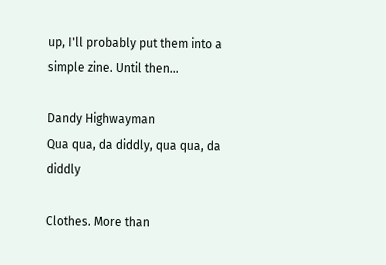up, I'll probably put them into a simple zine. Until then…

Dandy Highwayman
Qua qua, da diddly, qua qua, da diddly

Clothes. More than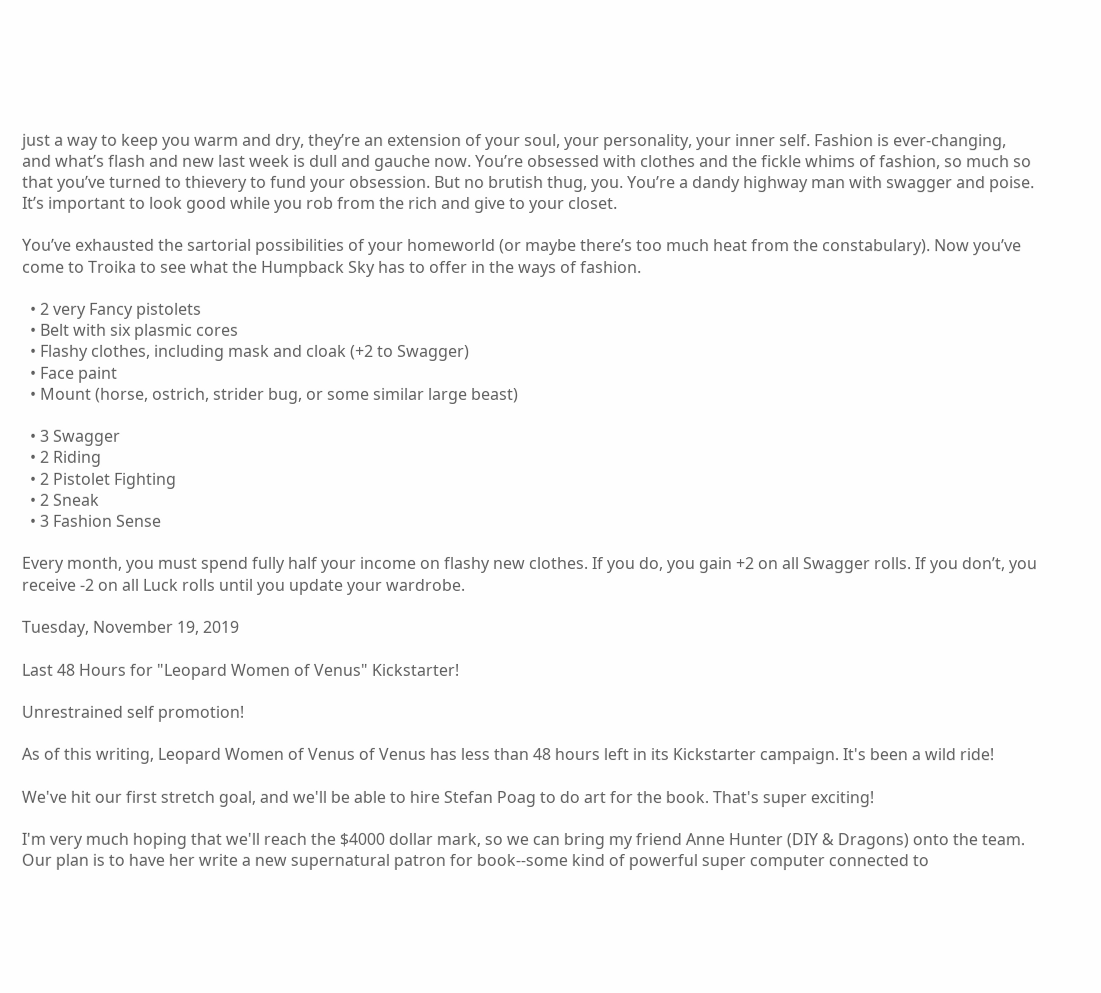just a way to keep you warm and dry, they’re an extension of your soul, your personality, your inner self. Fashion is ever-changing, and what’s flash and new last week is dull and gauche now. You’re obsessed with clothes and the fickle whims of fashion, so much so that you’ve turned to thievery to fund your obsession. But no brutish thug, you. You’re a dandy highway man with swagger and poise. It’s important to look good while you rob from the rich and give to your closet.

You’ve exhausted the sartorial possibilities of your homeworld (or maybe there’s too much heat from the constabulary). Now you’ve come to Troika to see what the Humpback Sky has to offer in the ways of fashion.

  • 2 very Fancy pistolets
  • Belt with six plasmic cores
  • Flashy clothes, including mask and cloak (+2 to Swagger)
  • Face paint
  • Mount (horse, ostrich, strider bug, or some similar large beast)

  • 3 Swagger
  • 2 Riding
  • 2 Pistolet Fighting
  • 2 Sneak
  • 3 Fashion Sense

Every month, you must spend fully half your income on flashy new clothes. If you do, you gain +2 on all Swagger rolls. If you don’t, you receive -2 on all Luck rolls until you update your wardrobe.

Tuesday, November 19, 2019

Last 48 Hours for "Leopard Women of Venus" Kickstarter!

Unrestrained self promotion!

As of this writing, Leopard Women of Venus of Venus has less than 48 hours left in its Kickstarter campaign. It's been a wild ride!

We've hit our first stretch goal, and we'll be able to hire Stefan Poag to do art for the book. That's super exciting!

I'm very much hoping that we'll reach the $4000 dollar mark, so we can bring my friend Anne Hunter (DIY & Dragons) onto the team. Our plan is to have her write a new supernatural patron for book--some kind of powerful super computer connected to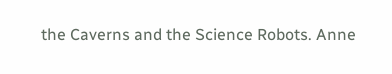the Caverns and the Science Robots. Anne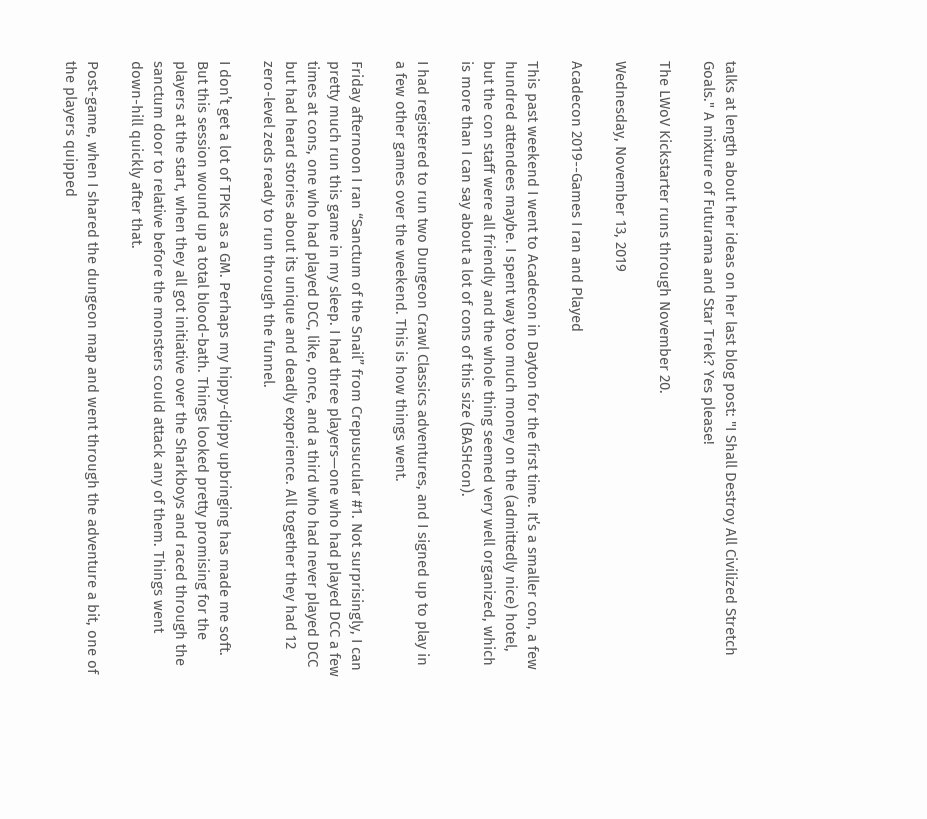talks at length about her ideas on her last blog post: "I Shall Destroy All Civilized Stretch Goals." A mixture of Futurama and Star Trek? Yes please!

The LWoV Kickstarter runs through November 20.

Wednesday, November 13, 2019

Acadecon 2019--Games I ran and Played

This past weekend I went to Acadecon in Dayton for the first time. It’s a smaller con, a few hundred attendees maybe. I spent way too much money on the (admittedly nice) hotel, but the con staff were all friendly and the whole thing seemed very well organized, which is more than I can say about a lot of cons of this size (BASHcon).

I had registered to run two Dungeon Crawl Classics adventures, and I signed up to play in a few other games over the weekend. This is how things went.

Friday afternoon I ran “Sanctum of the Snail” from Crepusucular #1. Not surprisingly, I can pretty much run this game in my sleep. I had three players—one who had played DCC a few times at cons, one who had played DCC, like, once, and a third who had never played DCC but had heard stories about its unique and deadly experience. All together they had 12 zero-level zeds ready to run through the funnel.

I don’t get a lot of TPKs as a GM. Perhaps my hippy-dippy upbringing has made me soft. But this session wound up a total blood-bath. Things looked pretty promising for the players at the start, when they all got initiative over the Sharkboys and raced through the sanctum door to relative before the monsters could attack any of them. Things went down-hill quickly after that.

Post-game, when I shared the dungeon map and went through the adventure a bit, one of the players quipped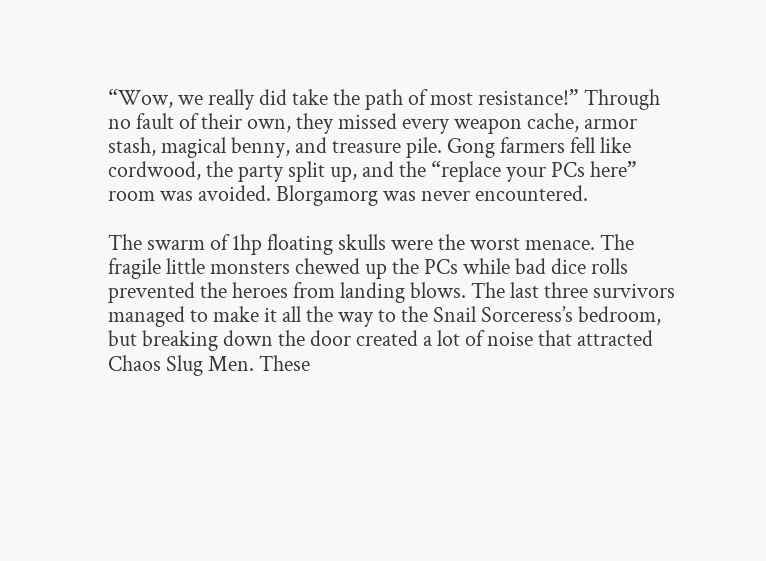“Wow, we really did take the path of most resistance!” Through no fault of their own, they missed every weapon cache, armor stash, magical benny, and treasure pile. Gong farmers fell like cordwood, the party split up, and the “replace your PCs here” room was avoided. Blorgamorg was never encountered.

The swarm of 1hp floating skulls were the worst menace. The fragile little monsters chewed up the PCs while bad dice rolls prevented the heroes from landing blows. The last three survivors managed to make it all the way to the Snail Sorceress’s bedroom, but breaking down the door created a lot of noise that attracted Chaos Slug Men. These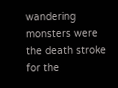wandering monsters were the death stroke for the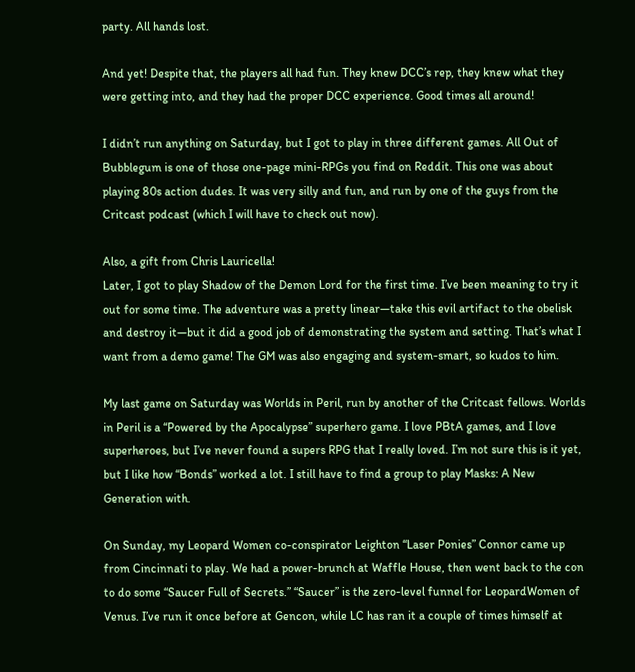party. All hands lost.

And yet! Despite that, the players all had fun. They knew DCC’s rep, they knew what they were getting into, and they had the proper DCC experience. Good times all around!

I didn’t run anything on Saturday, but I got to play in three different games. All Out of Bubblegum is one of those one-page mini-RPGs you find on Reddit. This one was about playing 80s action dudes. It was very silly and fun, and run by one of the guys from the Critcast podcast (which I will have to check out now).

Also, a gift from Chris Lauricella!
Later, I got to play Shadow of the Demon Lord for the first time. I’ve been meaning to try it out for some time. The adventure was a pretty linear—take this evil artifact to the obelisk and destroy it—but it did a good job of demonstrating the system and setting. That’s what I want from a demo game! The GM was also engaging and system-smart, so kudos to him.

My last game on Saturday was Worlds in Peril, run by another of the Critcast fellows. Worlds in Peril is a “Powered by the Apocalypse” superhero game. I love PBtA games, and I love superheroes, but I’ve never found a supers RPG that I really loved. I’m not sure this is it yet, but I like how “Bonds” worked a lot. I still have to find a group to play Masks: A New Generation with.

On Sunday, my Leopard Women co-conspirator Leighton “Laser Ponies” Connor came up from Cincinnati to play. We had a power-brunch at Waffle House, then went back to the con to do some “Saucer Full of Secrets.” “Saucer” is the zero-level funnel for LeopardWomen of Venus. I’ve run it once before at Gencon, while LC has ran it a couple of times himself at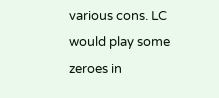various cons. LC would play some zeroes in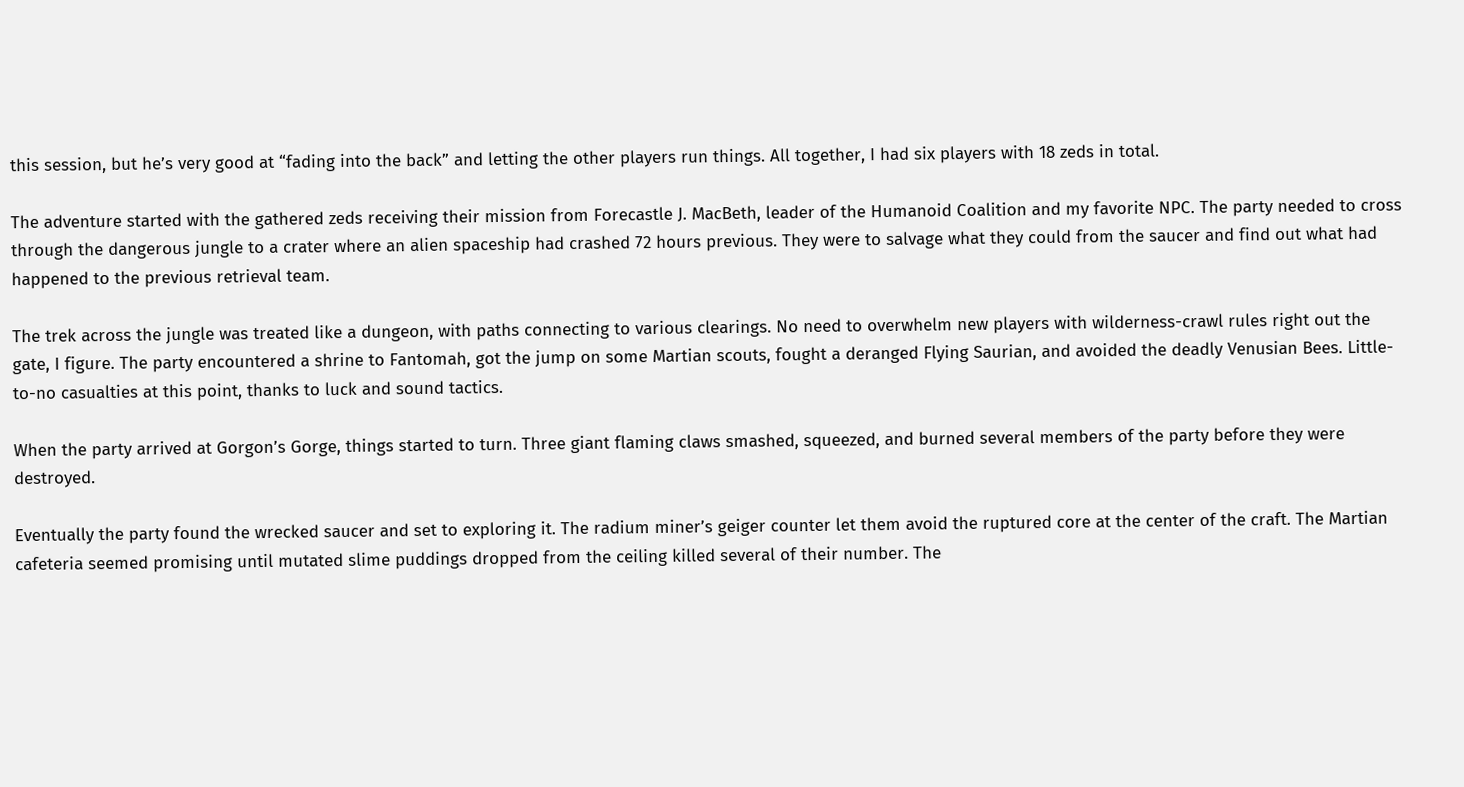this session, but he’s very good at “fading into the back” and letting the other players run things. All together, I had six players with 18 zeds in total.

The adventure started with the gathered zeds receiving their mission from Forecastle J. MacBeth, leader of the Humanoid Coalition and my favorite NPC. The party needed to cross through the dangerous jungle to a crater where an alien spaceship had crashed 72 hours previous. They were to salvage what they could from the saucer and find out what had happened to the previous retrieval team.

The trek across the jungle was treated like a dungeon, with paths connecting to various clearings. No need to overwhelm new players with wilderness-crawl rules right out the gate, I figure. The party encountered a shrine to Fantomah, got the jump on some Martian scouts, fought a deranged Flying Saurian, and avoided the deadly Venusian Bees. Little-to-no casualties at this point, thanks to luck and sound tactics.

When the party arrived at Gorgon’s Gorge, things started to turn. Three giant flaming claws smashed, squeezed, and burned several members of the party before they were destroyed.

Eventually the party found the wrecked saucer and set to exploring it. The radium miner’s geiger counter let them avoid the ruptured core at the center of the craft. The Martian cafeteria seemed promising until mutated slime puddings dropped from the ceiling killed several of their number. The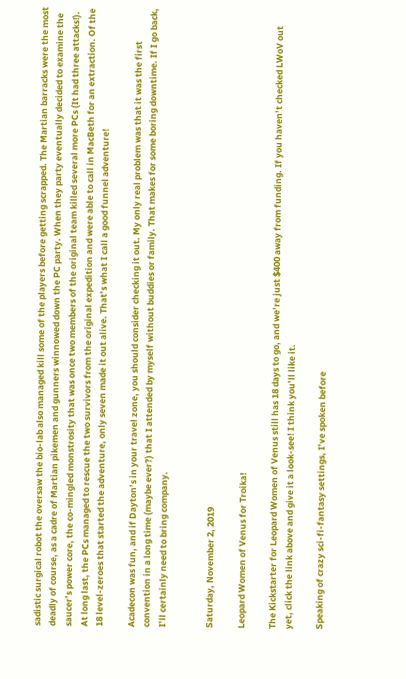sadistic surgical robot the oversaw the bio-lab also managed kill some of the players before getting scrapped. The Martian barracks were the most deadly of course, as a cadre of Martian pikemen and gunners winnowed down the PC party. When they party eventually decided to examine the saucer’s power core, the co-mingled monstrosity that was once two members of the original team killed several more PCs (It had three attacks!). At long last, the PCs managed to rescue the two survivors from the original expedition and were able to call in MacBeth for an extraction. Of the 18 level-zeroes that started the adventure, only seven made it out alive. That’s what I call a good funnel adventure!

Acadecon was fun, and if Dayton’s in your travel zone, you should consider checking it out. My only real problem was that it was the first convention in a long time (maybe ever?) that I attended by myself without buddies or family. That makes for some boring downtime. If I go back, I’ll certainly need to bring company.


Saturday, November 2, 2019

Leopard Women of Venus for Troika!

The Kickstarter for Leopard Women of Venus still has 18 days to go, and we’re just $400 away from funding. If you haven’t checked LWoV out yet, click the link above and give it a look-see! I think you’ll like it.

Speaking of crazy sci-fi-fantasy settings, I’ve spoken before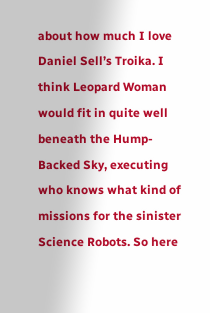about how much I love Daniel Sell’s Troika. I think Leopard Woman would fit in quite well beneath the Hump-Backed Sky, executing who knows what kind of missions for the sinister Science Robots. So here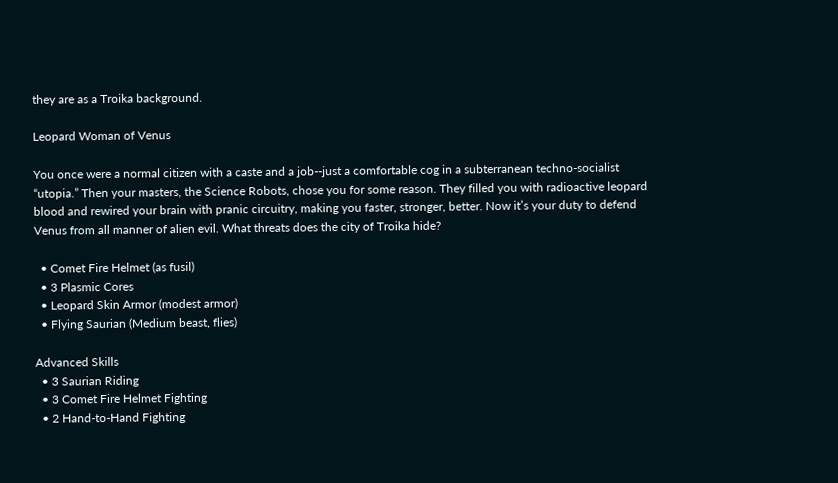they are as a Troika background.

Leopard Woman of Venus

You once were a normal citizen with a caste and a job--just a comfortable cog in a subterranean techno-socialist “utopia.” Then your masters, the Science Robots, chose you for some reason. They filled you with radioactive leopard blood and rewired your brain with pranic circuitry, making you faster, stronger, better. Now it’s your duty to defend Venus from all manner of alien evil. What threats does the city of Troika hide?

  • Comet Fire Helmet (as fusil)
  • 3 Plasmic Cores
  • Leopard Skin Armor (modest armor)
  • Flying Saurian (Medium beast, flies)

Advanced Skills
  • 3 Saurian Riding
  • 3 Comet Fire Helmet Fighting
  • 2 Hand-to-Hand Fighting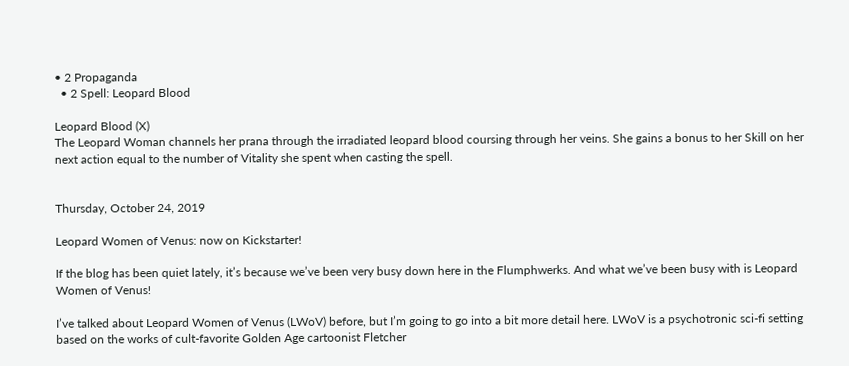• 2 Propaganda
  • 2 Spell: Leopard Blood

Leopard Blood (X)
The Leopard Woman channels her prana through the irradiated leopard blood coursing through her veins. She gains a bonus to her Skill on her next action equal to the number of Vitality she spent when casting the spell.


Thursday, October 24, 2019

Leopard Women of Venus: now on Kickstarter!

If the blog has been quiet lately, it’s because we’ve been very busy down here in the Flumphwerks. And what we’ve been busy with is Leopard Women of Venus!

I’ve talked about Leopard Women of Venus (LWoV) before, but I’m going to go into a bit more detail here. LWoV is a psychotronic sci-fi setting based on the works of cult-favorite Golden Age cartoonist Fletcher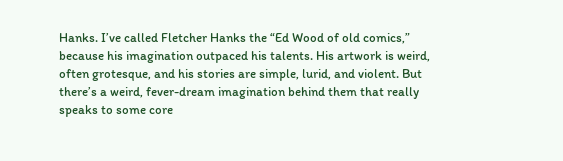Hanks. I’ve called Fletcher Hanks the “Ed Wood of old comics,” because his imagination outpaced his talents. His artwork is weird, often grotesque, and his stories are simple, lurid, and violent. But there’s a weird, fever-dream imagination behind them that really speaks to some core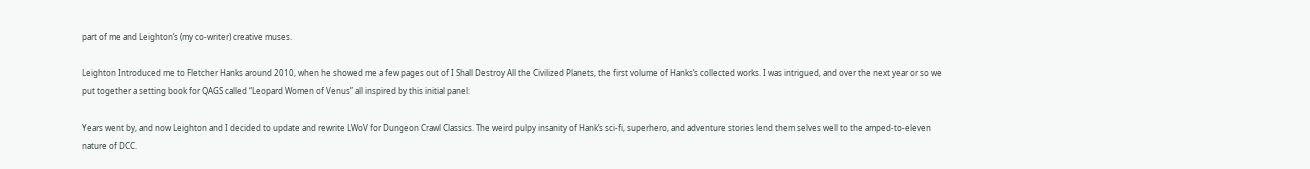part of me and Leighton’s (my co-writer) creative muses.

Leighton Introduced me to Fletcher Hanks around 2010, when he showed me a few pages out of I Shall Destroy All the Civilized Planets, the first volume of Hanks’s collected works. I was intrigued, and over the next year or so we put together a setting book for QAGS called “Leopard Women of Venus” all inspired by this initial panel:

Years went by, and now Leighton and I decided to update and rewrite LWoV for Dungeon Crawl Classics. The weird pulpy insanity of Hank’s sci-fi, superhero, and adventure stories lend them selves well to the amped-to-eleven nature of DCC.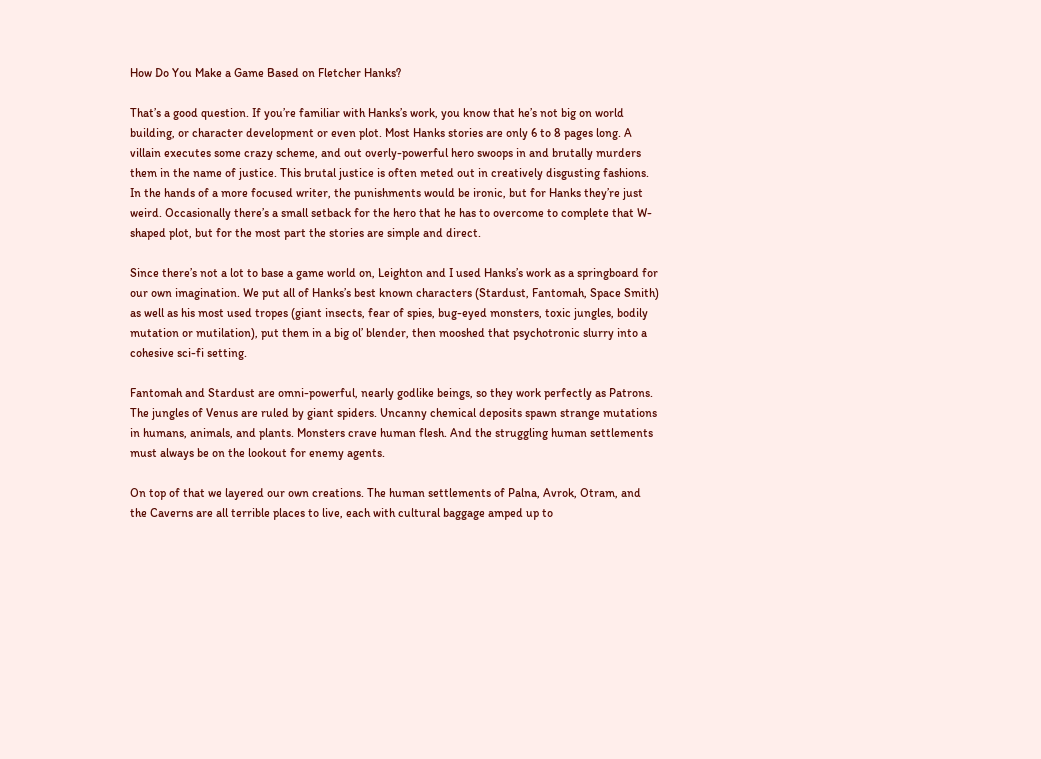How Do You Make a Game Based on Fletcher Hanks?

That’s a good question. If you’re familiar with Hanks’s work, you know that he’s not big on world building, or character development or even plot. Most Hanks stories are only 6 to 8 pages long. A villain executes some crazy scheme, and out overly-powerful hero swoops in and brutally murders them in the name of justice. This brutal justice is often meted out in creatively disgusting fashions. In the hands of a more focused writer, the punishments would be ironic, but for Hanks they’re just weird. Occasionally there’s a small setback for the hero that he has to overcome to complete that W-shaped plot, but for the most part the stories are simple and direct.

Since there’s not a lot to base a game world on, Leighton and I used Hanks’s work as a springboard for our own imagination. We put all of Hanks’s best known characters (Stardust, Fantomah, Space Smith) as well as his most used tropes (giant insects, fear of spies, bug-eyed monsters, toxic jungles, bodily mutation or mutilation), put them in a big ol’ blender, then mooshed that psychotronic slurry into a cohesive sci-fi setting.

Fantomah and Stardust are omni-powerful, nearly godlike beings, so they work perfectly as Patrons. The jungles of Venus are ruled by giant spiders. Uncanny chemical deposits spawn strange mutations in humans, animals, and plants. Monsters crave human flesh. And the struggling human settlements must always be on the lookout for enemy agents.

On top of that we layered our own creations. The human settlements of Palna, Avrok, Otram, and the Caverns are all terrible places to live, each with cultural baggage amped up to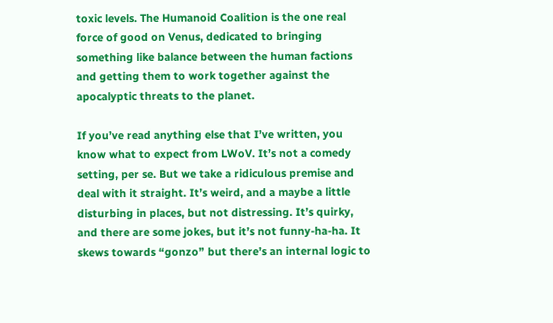toxic levels. The Humanoid Coalition is the one real force of good on Venus, dedicated to bringing something like balance between the human factions and getting them to work together against the apocalyptic threats to the planet.

If you’ve read anything else that I’ve written, you know what to expect from LWoV. It’s not a comedy setting, per se. But we take a ridiculous premise and deal with it straight. It’s weird, and a maybe a little disturbing in places, but not distressing. It’s quirky, and there are some jokes, but it’s not funny-ha-ha. It skews towards “gonzo” but there’s an internal logic to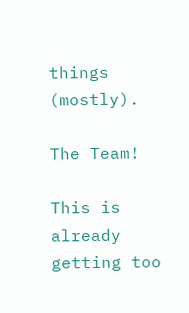things (mostly).

The Team!

This is already getting too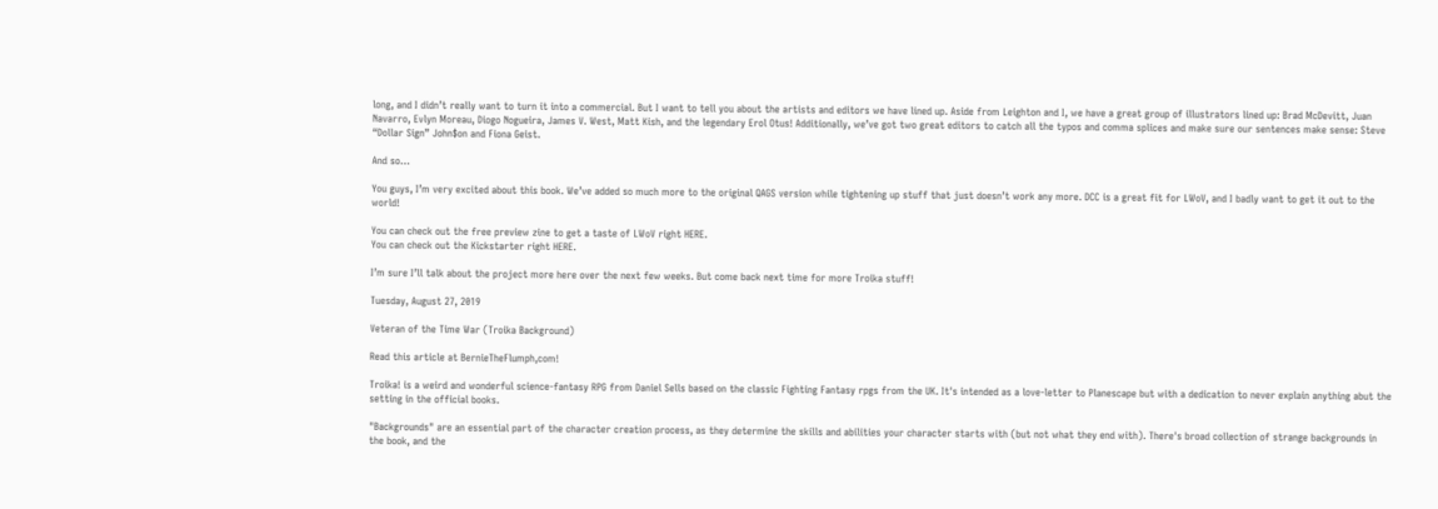long, and I didn’t really want to turn it into a commercial. But I want to tell you about the artists and editors we have lined up. Aside from Leighton and I, we have a great group of illustrators lined up: Brad McDevitt, Juan Navarro, Evlyn Moreau, Diogo Nogueira, James V. West, Matt Kish, and the legendary Erol Otus! Additionally, we’ve got two great editors to catch all the typos and comma splices and make sure our sentences make sense: Steve “Dollar Sign” John$on and Fiona Geist.

And so…

You guys, I’m very excited about this book. We’ve added so much more to the original QAGS version while tightening up stuff that just doesn’t work any more. DCC is a great fit for LWoV, and I badly want to get it out to the world!

You can check out the free preview zine to get a taste of LWoV right HERE.
You can check out the Kickstarter right HERE.

I’m sure I’ll talk about the project more here over the next few weeks. But come back next time for more Troika stuff!

Tuesday, August 27, 2019

Veteran of the Time War (Troika Background)

Read this article at BernieTheFlumph,com!

Troika! is a weird and wonderful science-fantasy RPG from Daniel Sells based on the classic Fighting Fantasy rpgs from the UK. It's intended as a love-letter to Planescape but with a dedication to never explain anything abut the setting in the official books.

"Backgrounds" are an essential part of the character creation process, as they determine the skills and abilities your character starts with (but not what they end with). There's broad collection of strange backgrounds in the book, and the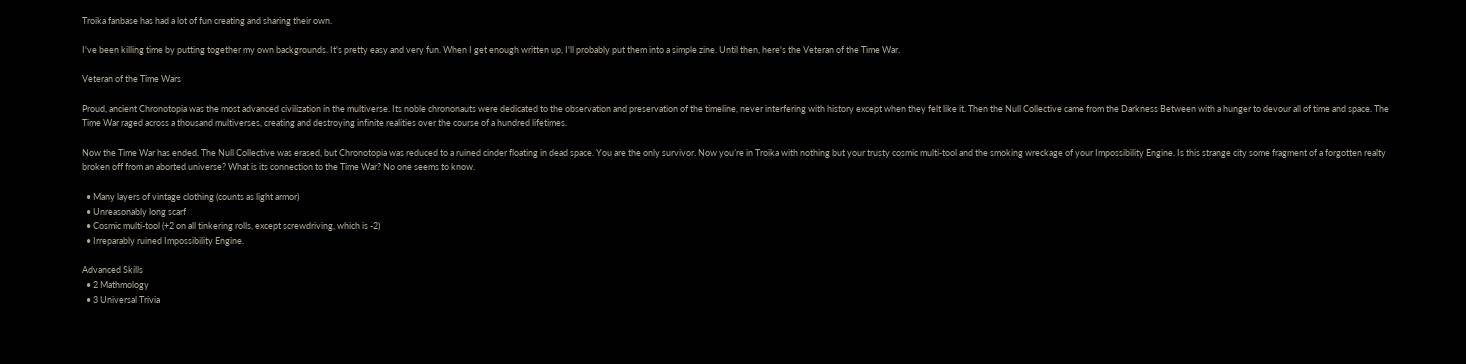Troika fanbase has had a lot of fun creating and sharing their own.

I've been killing time by putting together my own backgrounds. It's pretty easy and very fun. When I get enough written up, I'll probably put them into a simple zine. Until then, here's the Veteran of the Time War.

Veteran of the Time Wars

Proud, ancient Chronotopia was the most advanced civilization in the multiverse. Its noble chrononauts were dedicated to the observation and preservation of the timeline, never interfering with history except when they felt like it. Then the Null Collective came from the Darkness Between with a hunger to devour all of time and space. The Time War raged across a thousand multiverses, creating and destroying infinite realities over the course of a hundred lifetimes.

Now the Time War has ended. The Null Collective was erased, but Chronotopia was reduced to a ruined cinder floating in dead space. You are the only survivor. Now you’re in Troika with nothing but your trusty cosmic multi-tool and the smoking wreckage of your Impossibility Engine. Is this strange city some fragment of a forgotten realty broken off from an aborted universe? What is its connection to the Time War? No one seems to know.

  • Many layers of vintage clothing (counts as light armor)
  • Unreasonably long scarf
  • Cosmic multi-tool (+2 on all tinkering rolls, except screwdriving, which is -2)
  • Irreparably ruined Impossibility Engine.

Advanced Skills
  • 2 Mathmology
  • 3 Universal Trivia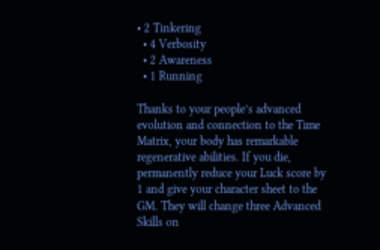• 2 Tinkering
  • 4 Verbosity
  • 2 Awareness
  • 1 Running

Thanks to your people’s advanced evolution and connection to the Time Matrix, your body has remarkable regenerative abilities. If you die, permanently reduce your Luck score by 1 and give your character sheet to the GM. They will change three Advanced Skills on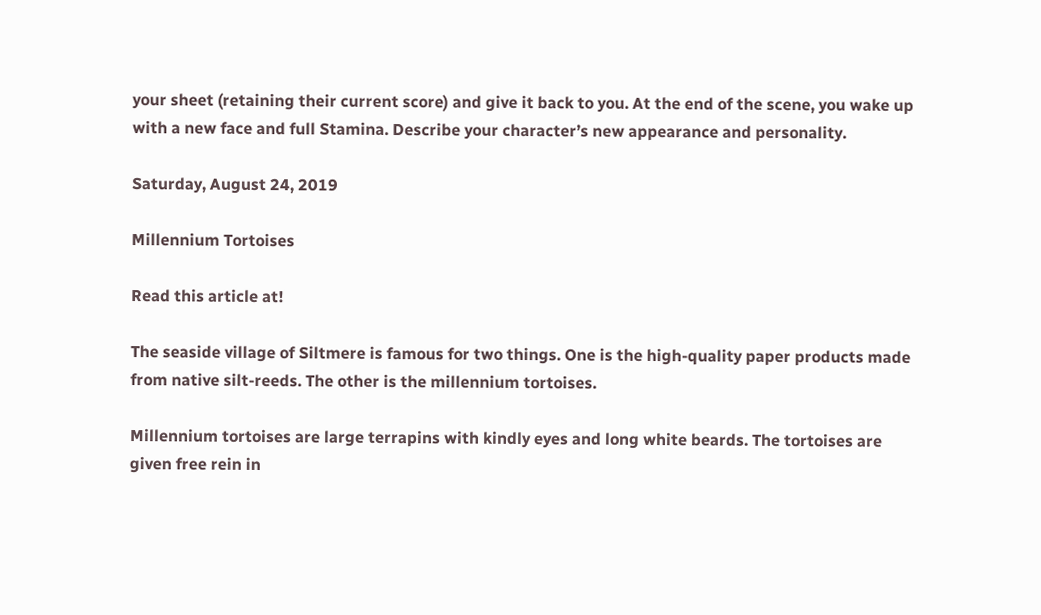your sheet (retaining their current score) and give it back to you. At the end of the scene, you wake up with a new face and full Stamina. Describe your character’s new appearance and personality.

Saturday, August 24, 2019

Millennium Tortoises

Read this article at!

The seaside village of Siltmere is famous for two things. One is the high-quality paper products made from native silt-reeds. The other is the millennium tortoises.

Millennium tortoises are large terrapins with kindly eyes and long white beards. The tortoises are given free rein in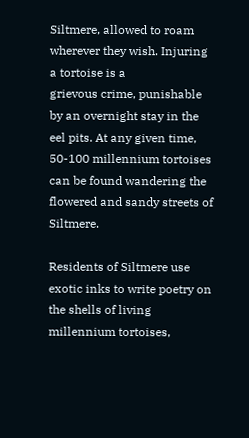Siltmere, allowed to roam wherever they wish. Injuring a tortoise is a
grievous crime, punishable by an overnight stay in the eel pits. At any given time, 50-100 millennium tortoises can be found wandering the flowered and sandy streets of Siltmere.

Residents of Siltmere use exotic inks to write poetry on the shells of living millennium tortoises,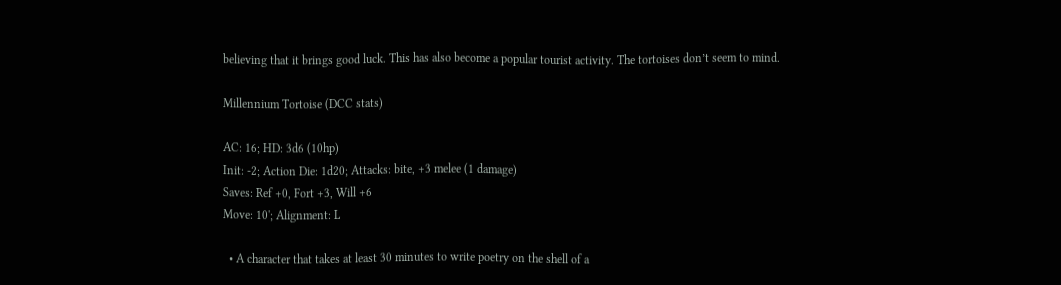believing that it brings good luck. This has also become a popular tourist activity. The tortoises don’t seem to mind.

Millennium Tortoise (DCC stats)

AC: 16; HD: 3d6 (10hp)
Init: -2; Action Die: 1d20; Attacks: bite, +3 melee (1 damage)
Saves: Ref +0, Fort +3, Will +6
Move: 10'; Alignment: L

  • A character that takes at least 30 minutes to write poetry on the shell of a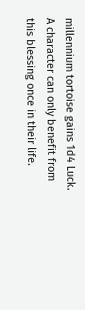millennium tortoise gains 1d4 Luck. A character can only benefit from this blessing once in their life.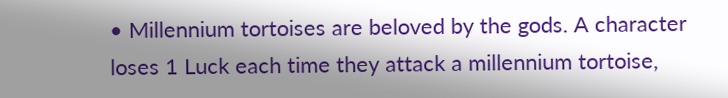• Millennium tortoises are beloved by the gods. A character loses 1 Luck each time they attack a millennium tortoise,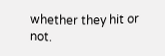whether they hit or not.